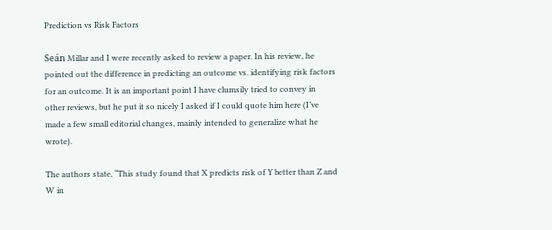Prediction vs Risk Factors

Seán Millar and I were recently asked to review a paper. In his review, he pointed out the difference in predicting an outcome vs. identifying risk factors for an outcome. It is an important point I have clumsily tried to convey in other reviews, but he put it so nicely I asked if I could quote him here (I’ve made a few small editorial changes, mainly intended to generalize what he wrote).

The authors state, “This study found that X predicts risk of Y better than Z and W in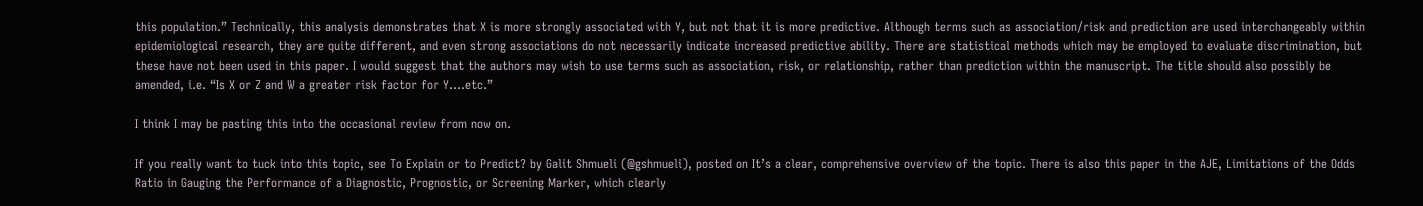this population.” Technically, this analysis demonstrates that X is more strongly associated with Y, but not that it is more predictive. Although terms such as association/risk and prediction are used interchangeably within epidemiological research, they are quite different, and even strong associations do not necessarily indicate increased predictive ability. There are statistical methods which may be employed to evaluate discrimination, but these have not been used in this paper. I would suggest that the authors may wish to use terms such as association, risk, or relationship, rather than prediction within the manuscript. The title should also possibly be amended, i.e. “Is X or Z and W a greater risk factor for Y….etc.”

I think I may be pasting this into the occasional review from now on.

If you really want to tuck into this topic, see To Explain or to Predict? by Galit Shmueli (@gshmueli), posted on It’s a clear, comprehensive overview of the topic. There is also this paper in the AJE, Limitations of the Odds Ratio in Gauging the Performance of a Diagnostic, Prognostic, or Screening Marker, which clearly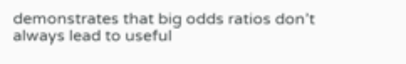demonstrates that big odds ratios don’t always lead to useful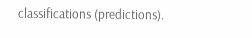classifications (predictions).